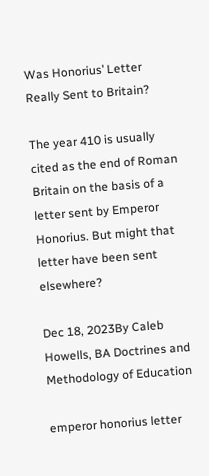Was Honorius’ Letter Really Sent to Britain?

The year 410 is usually cited as the end of Roman Britain on the basis of a letter sent by Emperor Honorius. But might that letter have been sent elsewhere?

Dec 18, 2023By Caleb Howells, BA Doctrines and Methodology of Education

emperor honorius letter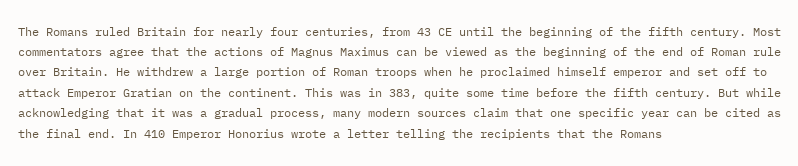The Romans ruled Britain for nearly four centuries, from 43 CE until the beginning of the fifth century. Most commentators agree that the actions of Magnus Maximus can be viewed as the beginning of the end of Roman rule over Britain. He withdrew a large portion of Roman troops when he proclaimed himself emperor and set off to attack Emperor Gratian on the continent. This was in 383, quite some time before the fifth century. But while acknowledging that it was a gradual process, many modern sources claim that one specific year can be cited as the final end. In 410 Emperor Honorius wrote a letter telling the recipients that the Romans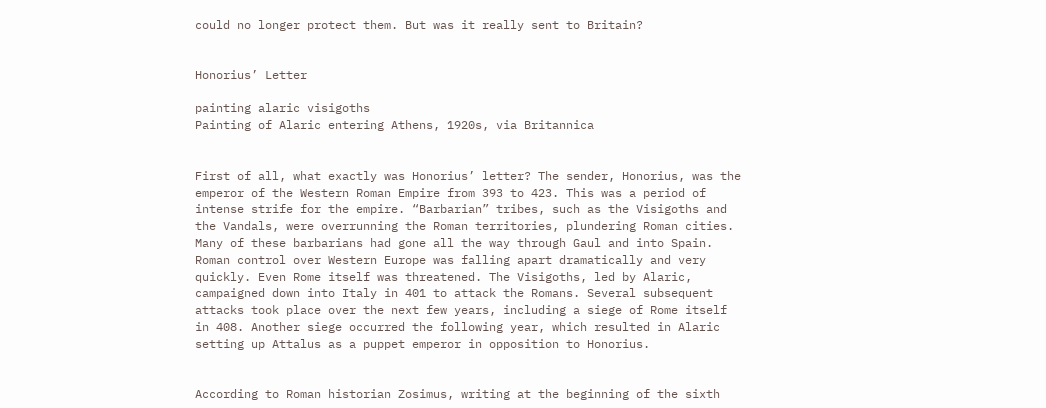could no longer protect them. But was it really sent to Britain?


Honorius’ Letter

painting alaric visigoths
Painting of Alaric entering Athens, 1920s, via Britannica


First of all, what exactly was Honorius’ letter? The sender, Honorius, was the emperor of the Western Roman Empire from 393 to 423. This was a period of intense strife for the empire. “Barbarian” tribes, such as the Visigoths and the Vandals, were overrunning the Roman territories, plundering Roman cities. Many of these barbarians had gone all the way through Gaul and into Spain. Roman control over Western Europe was falling apart dramatically and very quickly. Even Rome itself was threatened. The Visigoths, led by Alaric, campaigned down into Italy in 401 to attack the Romans. Several subsequent attacks took place over the next few years, including a siege of Rome itself in 408. Another siege occurred the following year, which resulted in Alaric setting up Attalus as a puppet emperor in opposition to Honorius.


According to Roman historian Zosimus, writing at the beginning of the sixth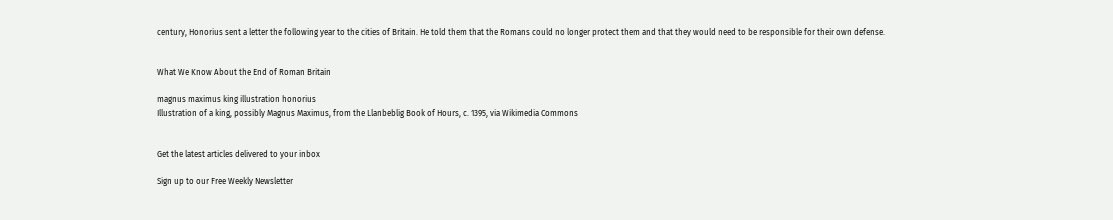century, Honorius sent a letter the following year to the cities of Britain. He told them that the Romans could no longer protect them and that they would need to be responsible for their own defense.


What We Know About the End of Roman Britain

magnus maximus king illustration honorius
Illustration of a king, possibly Magnus Maximus, from the Llanbeblig Book of Hours, c. 1395, via Wikimedia Commons


Get the latest articles delivered to your inbox

Sign up to our Free Weekly Newsletter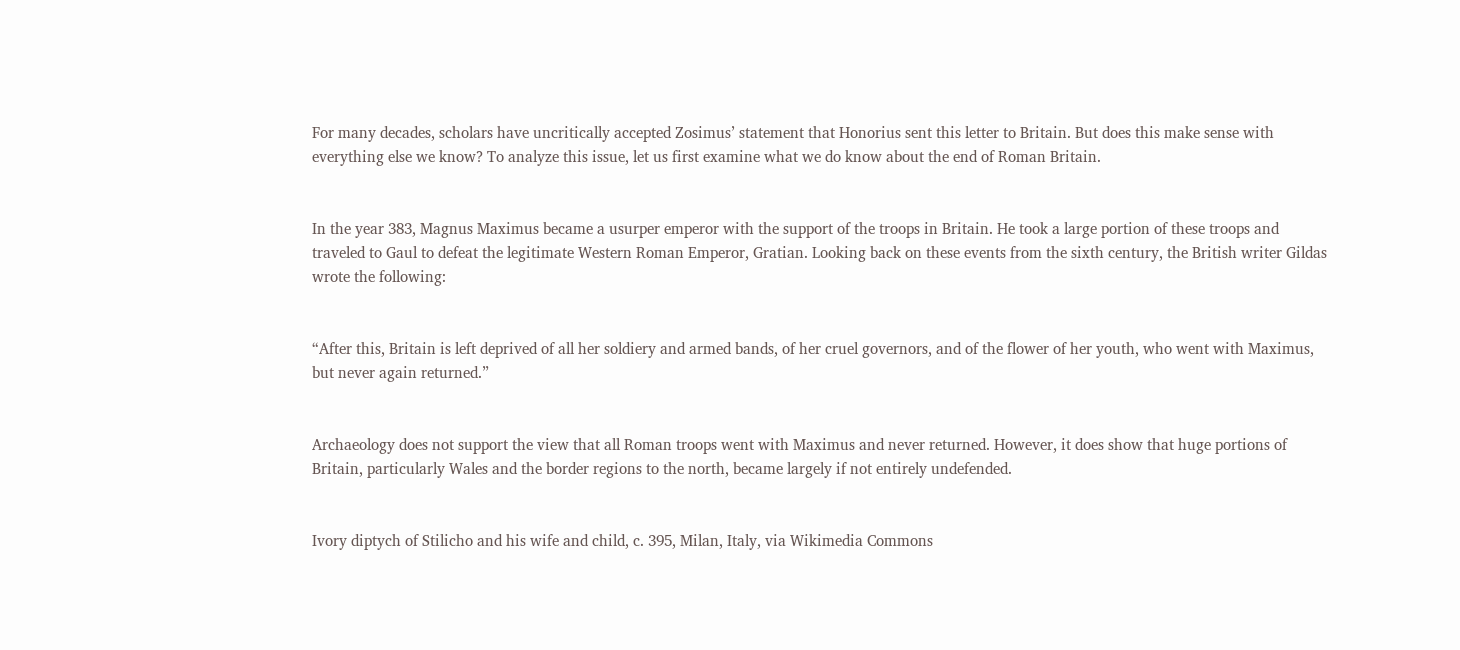For many decades, scholars have uncritically accepted Zosimus’ statement that Honorius sent this letter to Britain. But does this make sense with everything else we know? To analyze this issue, let us first examine what we do know about the end of Roman Britain.


In the year 383, Magnus Maximus became a usurper emperor with the support of the troops in Britain. He took a large portion of these troops and traveled to Gaul to defeat the legitimate Western Roman Emperor, Gratian. Looking back on these events from the sixth century, the British writer Gildas wrote the following:


“After this, Britain is left deprived of all her soldiery and armed bands, of her cruel governors, and of the flower of her youth, who went with Maximus, but never again returned.”


Archaeology does not support the view that all Roman troops went with Maximus and never returned. However, it does show that huge portions of Britain, particularly Wales and the border regions to the north, became largely if not entirely undefended.


Ivory diptych of Stilicho and his wife and child, c. 395, Milan, Italy, via Wikimedia Commons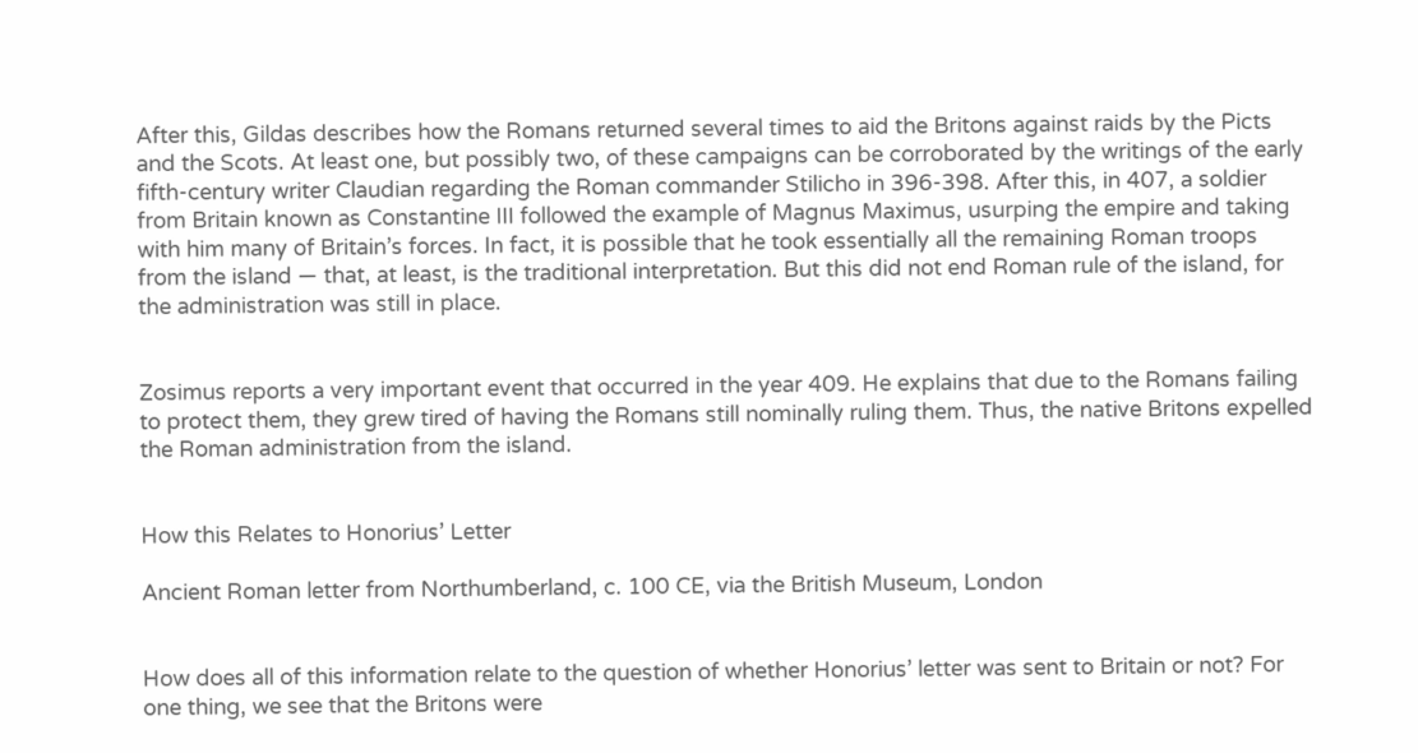After this, Gildas describes how the Romans returned several times to aid the Britons against raids by the Picts and the Scots. At least one, but possibly two, of these campaigns can be corroborated by the writings of the early fifth-century writer Claudian regarding the Roman commander Stilicho in 396-398. After this, in 407, a soldier from Britain known as Constantine III followed the example of Magnus Maximus, usurping the empire and taking with him many of Britain’s forces. In fact, it is possible that he took essentially all the remaining Roman troops from the island — that, at least, is the traditional interpretation. But this did not end Roman rule of the island, for the administration was still in place.


Zosimus reports a very important event that occurred in the year 409. He explains that due to the Romans failing to protect them, they grew tired of having the Romans still nominally ruling them. Thus, the native Britons expelled the Roman administration from the island.


How this Relates to Honorius’ Letter

Ancient Roman letter from Northumberland, c. 100 CE, via the British Museum, London


How does all of this information relate to the question of whether Honorius’ letter was sent to Britain or not? For one thing, we see that the Britons were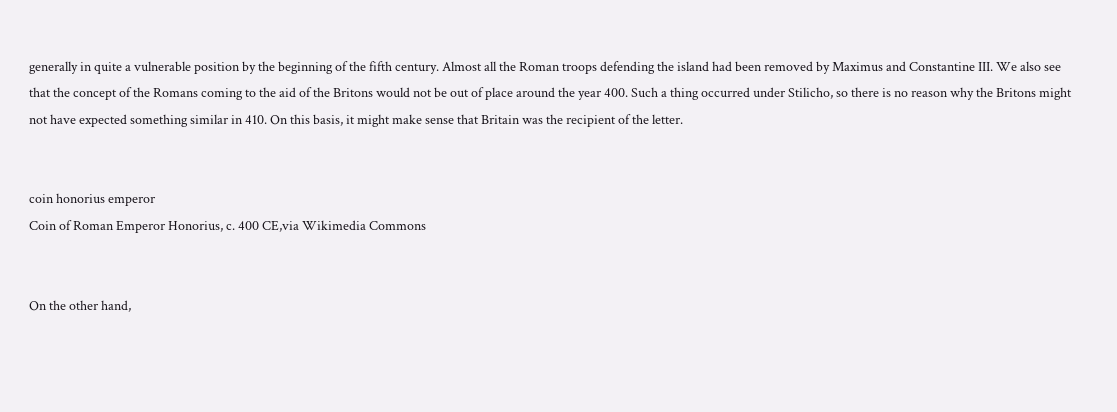generally in quite a vulnerable position by the beginning of the fifth century. Almost all the Roman troops defending the island had been removed by Maximus and Constantine III. We also see that the concept of the Romans coming to the aid of the Britons would not be out of place around the year 400. Such a thing occurred under Stilicho, so there is no reason why the Britons might not have expected something similar in 410. On this basis, it might make sense that Britain was the recipient of the letter.


coin honorius emperor
Coin of Roman Emperor Honorius, c. 400 CE,via Wikimedia Commons


On the other hand,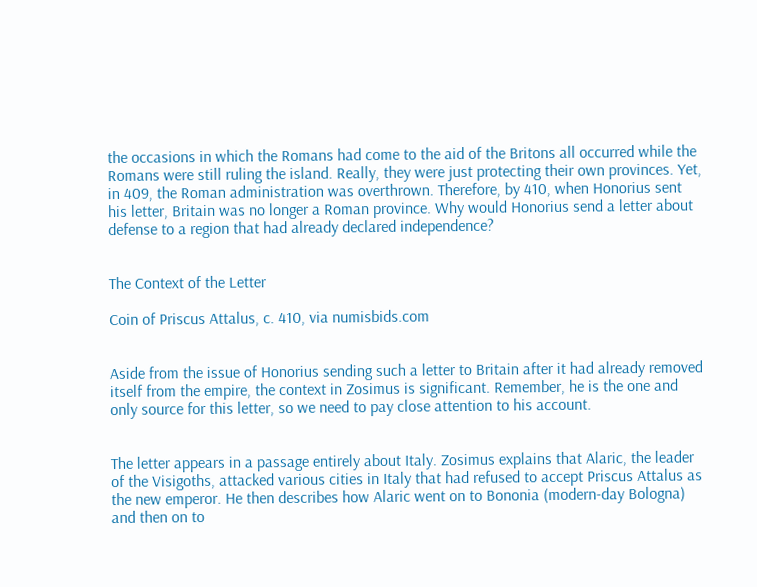the occasions in which the Romans had come to the aid of the Britons all occurred while the Romans were still ruling the island. Really, they were just protecting their own provinces. Yet, in 409, the Roman administration was overthrown. Therefore, by 410, when Honorius sent his letter, Britain was no longer a Roman province. Why would Honorius send a letter about defense to a region that had already declared independence?


The Context of the Letter

Coin of Priscus Attalus, c. 410, via numisbids.com


Aside from the issue of Honorius sending such a letter to Britain after it had already removed itself from the empire, the context in Zosimus is significant. Remember, he is the one and only source for this letter, so we need to pay close attention to his account.


The letter appears in a passage entirely about Italy. Zosimus explains that Alaric, the leader of the Visigoths, attacked various cities in Italy that had refused to accept Priscus Attalus as the new emperor. He then describes how Alaric went on to Bononia (modern-day Bologna) and then on to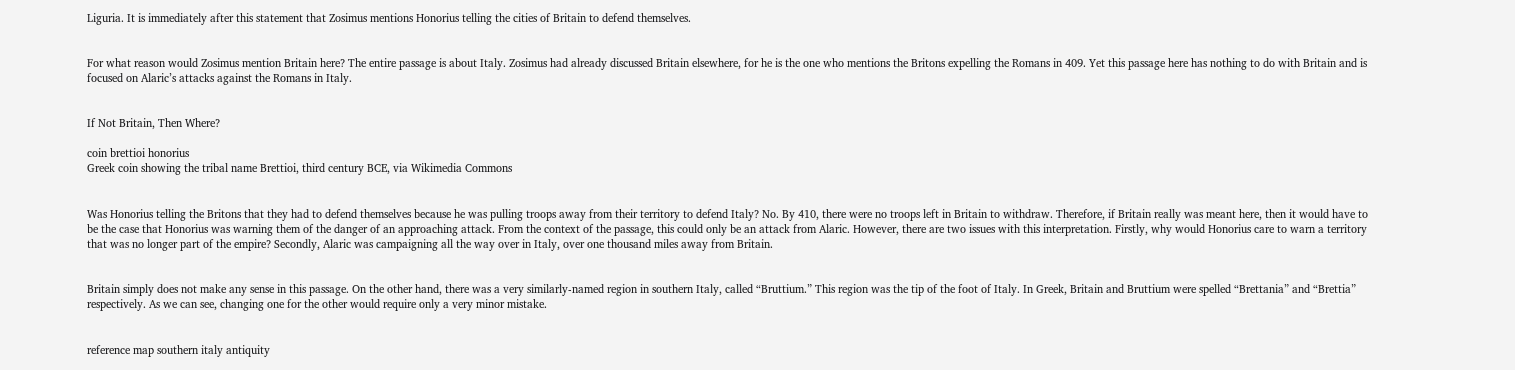Liguria. It is immediately after this statement that Zosimus mentions Honorius telling the cities of Britain to defend themselves.


For what reason would Zosimus mention Britain here? The entire passage is about Italy. Zosimus had already discussed Britain elsewhere, for he is the one who mentions the Britons expelling the Romans in 409. Yet this passage here has nothing to do with Britain and is focused on Alaric’s attacks against the Romans in Italy.


If Not Britain, Then Where?

coin brettioi honorius
Greek coin showing the tribal name Brettioi, third century BCE, via Wikimedia Commons


Was Honorius telling the Britons that they had to defend themselves because he was pulling troops away from their territory to defend Italy? No. By 410, there were no troops left in Britain to withdraw. Therefore, if Britain really was meant here, then it would have to be the case that Honorius was warning them of the danger of an approaching attack. From the context of the passage, this could only be an attack from Alaric. However, there are two issues with this interpretation. Firstly, why would Honorius care to warn a territory that was no longer part of the empire? Secondly, Alaric was campaigning all the way over in Italy, over one thousand miles away from Britain.


Britain simply does not make any sense in this passage. On the other hand, there was a very similarly-named region in southern Italy, called “Bruttium.” This region was the tip of the foot of Italy. In Greek, Britain and Bruttium were spelled “Brettania” and “Brettia” respectively. As we can see, changing one for the other would require only a very minor mistake.


reference map southern italy antiquity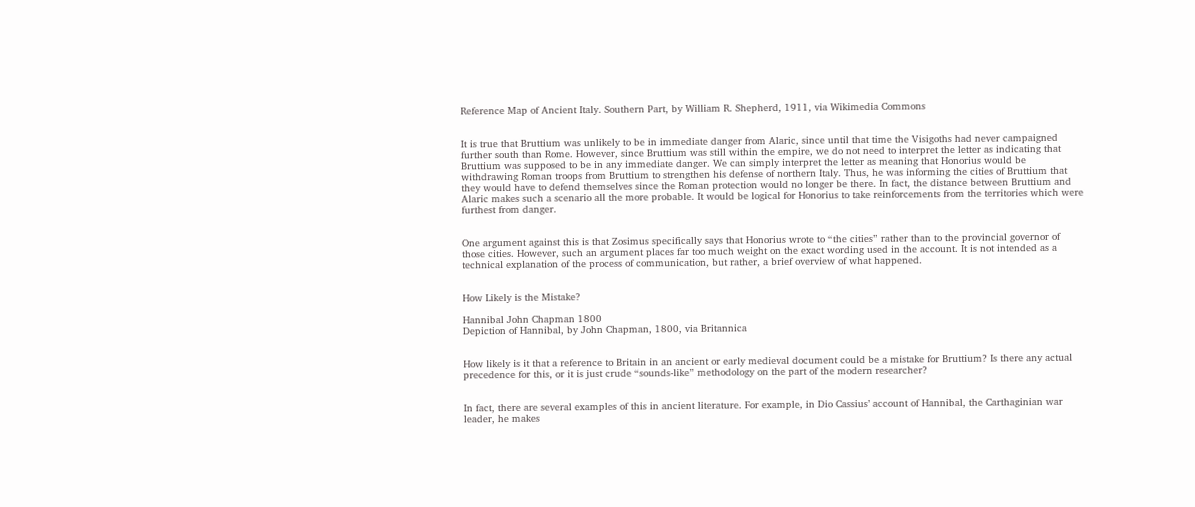Reference Map of Ancient Italy. Southern Part, by William R. Shepherd, 1911, via Wikimedia Commons


It is true that Bruttium was unlikely to be in immediate danger from Alaric, since until that time the Visigoths had never campaigned further south than Rome. However, since Bruttium was still within the empire, we do not need to interpret the letter as indicating that Bruttium was supposed to be in any immediate danger. We can simply interpret the letter as meaning that Honorius would be withdrawing Roman troops from Bruttium to strengthen his defense of northern Italy. Thus, he was informing the cities of Bruttium that they would have to defend themselves since the Roman protection would no longer be there. In fact, the distance between Bruttium and Alaric makes such a scenario all the more probable. It would be logical for Honorius to take reinforcements from the territories which were furthest from danger.


One argument against this is that Zosimus specifically says that Honorius wrote to “the cities” rather than to the provincial governor of those cities. However, such an argument places far too much weight on the exact wording used in the account. It is not intended as a technical explanation of the process of communication, but rather, a brief overview of what happened.


How Likely is the Mistake?

Hannibal John Chapman 1800
Depiction of Hannibal, by John Chapman, 1800, via Britannica


How likely is it that a reference to Britain in an ancient or early medieval document could be a mistake for Bruttium? Is there any actual precedence for this, or it is just crude “sounds-like” methodology on the part of the modern researcher?


In fact, there are several examples of this in ancient literature. For example, in Dio Cassius’ account of Hannibal, the Carthaginian war leader, he makes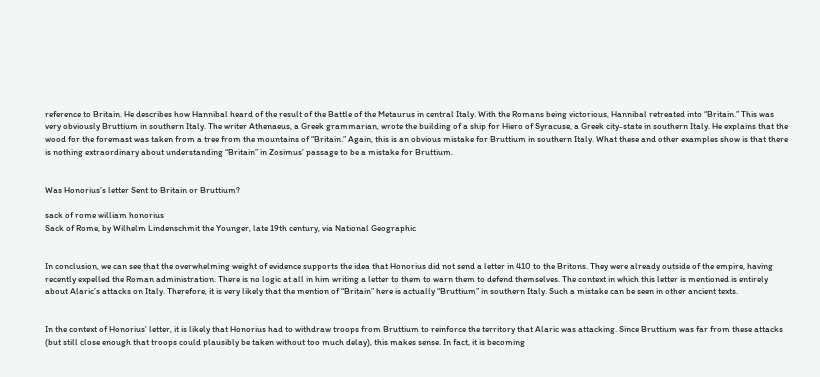reference to Britain. He describes how Hannibal heard of the result of the Battle of the Metaurus in central Italy. With the Romans being victorious, Hannibal retreated into “Britain.” This was very obviously Bruttium in southern Italy. The writer Athenaeus, a Greek grammarian, wrote the building of a ship for Hiero of Syracuse, a Greek city-state in southern Italy. He explains that the wood for the foremast was taken from a tree from the mountains of “Britain.” Again, this is an obvious mistake for Bruttium in southern Italy. What these and other examples show is that there is nothing extraordinary about understanding “Britain” in Zosimus’ passage to be a mistake for Bruttium.


Was Honorius’s letter Sent to Britain or Bruttium?

sack of rome william honorius
Sack of Rome, by Wilhelm Lindenschmit the Younger, late 19th century, via National Geographic


In conclusion, we can see that the overwhelming weight of evidence supports the idea that Honorius did not send a letter in 410 to the Britons. They were already outside of the empire, having recently expelled the Roman administration. There is no logic at all in him writing a letter to them to warn them to defend themselves. The context in which this letter is mentioned is entirely about Alaric’s attacks on Italy. Therefore, it is very likely that the mention of “Britain” here is actually “Bruttium” in southern Italy. Such a mistake can be seen in other ancient texts.


In the context of Honorius’ letter, it is likely that Honorius had to withdraw troops from Bruttium to reinforce the territory that Alaric was attacking. Since Bruttium was far from these attacks (but still close enough that troops could plausibly be taken without too much delay), this makes sense. In fact, it is becoming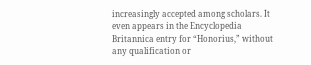increasingly accepted among scholars. It even appears in the Encyclopedia Britannica entry for “Honorius,” without any qualification or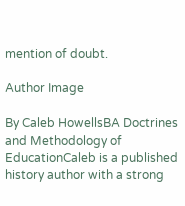mention of doubt.

Author Image

By Caleb HowellsBA Doctrines and Methodology of EducationCaleb is a published history author with a strong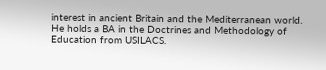interest in ancient Britain and the Mediterranean world. He holds a BA in the Doctrines and Methodology of Education from USILACS.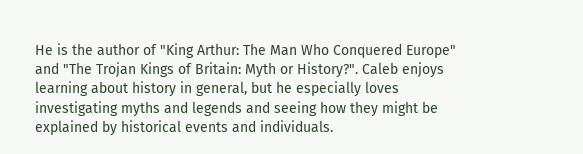He is the author of "King Arthur: The Man Who Conquered Europe" and "The Trojan Kings of Britain: Myth or History?". Caleb enjoys learning about history in general, but he especially loves investigating myths and legends and seeing how they might be explained by historical events and individuals.